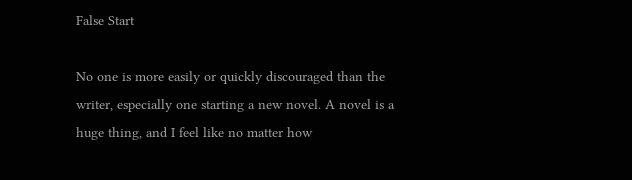False Start

No one is more easily or quickly discouraged than the writer, especially one starting a new novel. A novel is a huge thing, and I feel like no matter how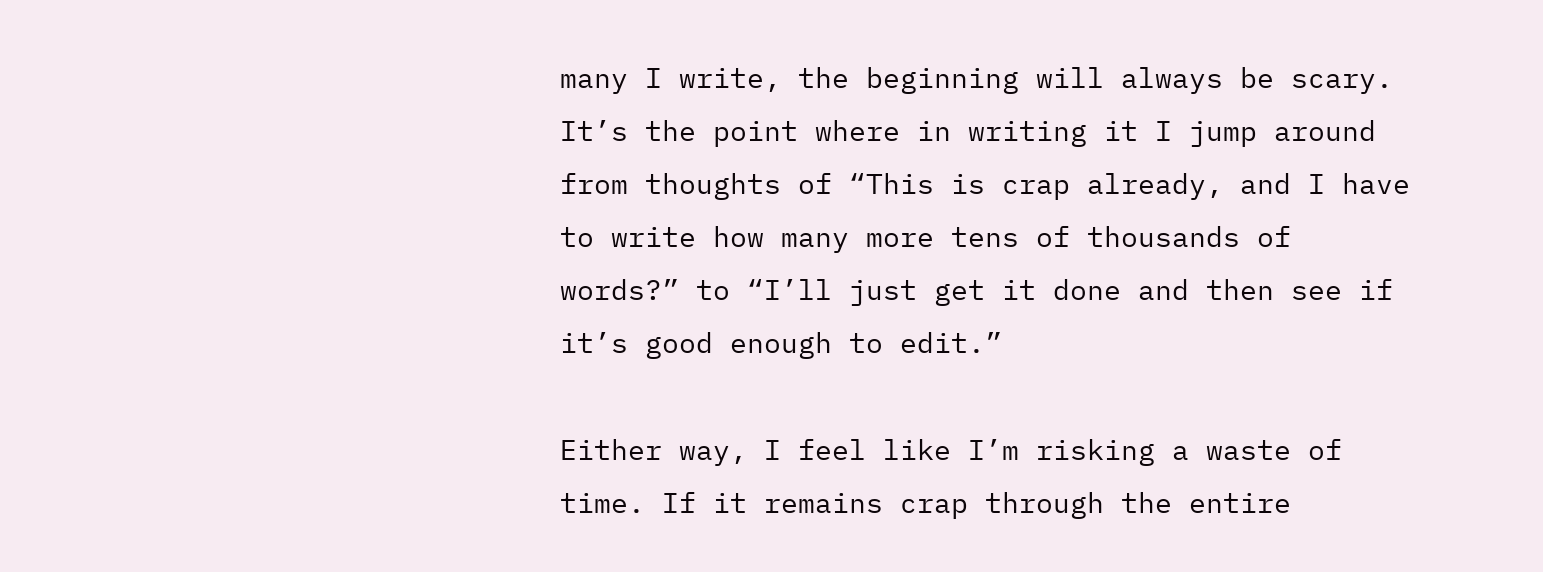many I write, the beginning will always be scary. It’s the point where in writing it I jump around from thoughts of “This is crap already, and I have to write how many more tens of thousands of words?” to “I’ll just get it done and then see if it’s good enough to edit.”

Either way, I feel like I’m risking a waste of time. If it remains crap through the entire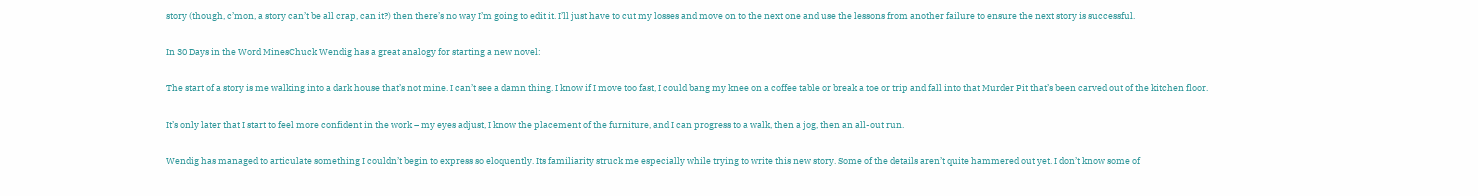story (though, c’mon, a story can’t be all crap, can it?) then there’s no way I’m going to edit it. I’ll just have to cut my losses and move on to the next one and use the lessons from another failure to ensure the next story is successful.

In 30 Days in the Word MinesChuck Wendig has a great analogy for starting a new novel:

The start of a story is me walking into a dark house that’s not mine. I can’t see a damn thing. I know if I move too fast, I could bang my knee on a coffee table or break a toe or trip and fall into that Murder Pit that’s been carved out of the kitchen floor.

It’s only later that I start to feel more confident in the work – my eyes adjust, I know the placement of the furniture, and I can progress to a walk, then a jog, then an all-out run.

Wendig has managed to articulate something I couldn’t begin to express so eloquently. Its familiarity struck me especially while trying to write this new story. Some of the details aren’t quite hammered out yet. I don’t know some of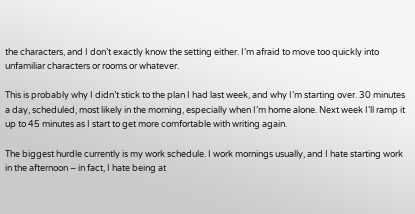the characters, and I don’t exactly know the setting either. I’m afraid to move too quickly into unfamiliar characters or rooms or whatever.

This is probably why I didn’t stick to the plan I had last week, and why I’m starting over. 30 minutes a day, scheduled, most likely in the morning, especially when I’m home alone. Next week I’ll ramp it up to 45 minutes as I start to get more comfortable with writing again.

The biggest hurdle currently is my work schedule. I work mornings usually, and I hate starting work in the afternoon – in fact, I hate being at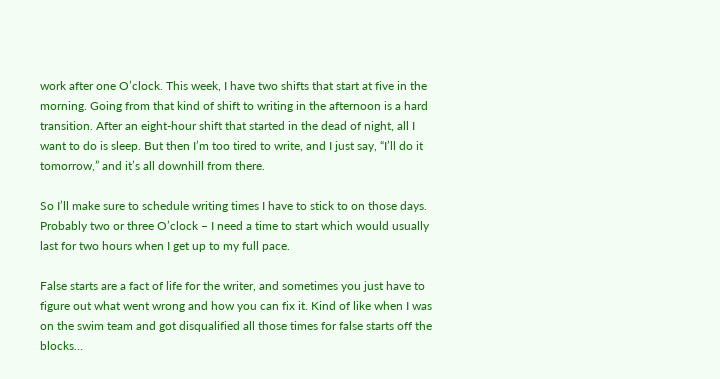work after one O’clock. This week, I have two shifts that start at five in the morning. Going from that kind of shift to writing in the afternoon is a hard transition. After an eight-hour shift that started in the dead of night, all I want to do is sleep. But then I’m too tired to write, and I just say, “I’ll do it tomorrow,” and it’s all downhill from there.

So I’ll make sure to schedule writing times I have to stick to on those days. Probably two or three O’clock – I need a time to start which would usually last for two hours when I get up to my full pace.

False starts are a fact of life for the writer, and sometimes you just have to figure out what went wrong and how you can fix it. Kind of like when I was on the swim team and got disqualified all those times for false starts off the blocks…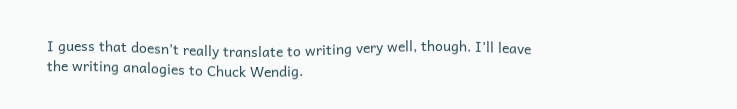I guess that doesn’t really translate to writing very well, though. I’ll leave the writing analogies to Chuck Wendig.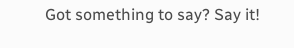Got something to say? Say it!